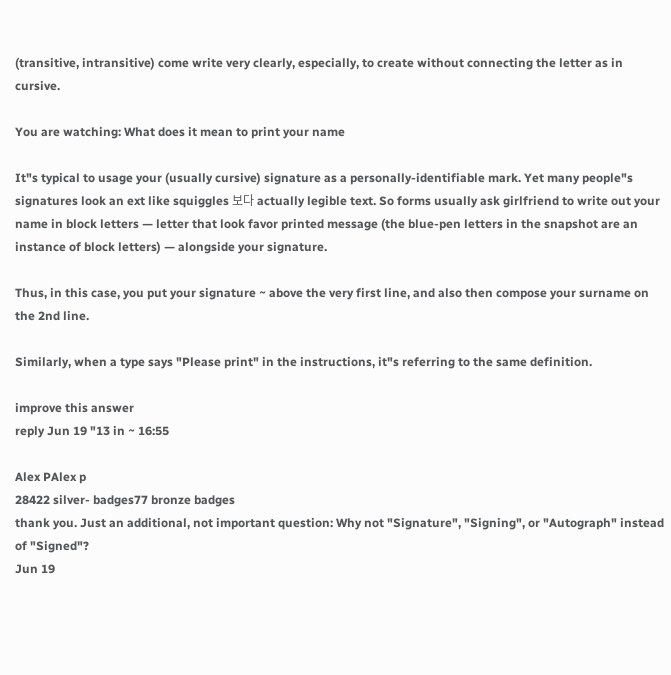(transitive, intransitive) come write very clearly, especially, to create without connecting the letter as in cursive.

You are watching: What does it mean to print your name

It"s typical to usage your (usually cursive) signature as a personally-identifiable mark. Yet many people"s signatures look an ext like squiggles 보다 actually legible text. So forms usually ask girlfriend to write out your name in block letters — letter that look favor printed message (the blue-pen letters in the snapshot are an instance of block letters) — alongside your signature.

Thus, in this case, you put your signature ~ above the very first line, and also then compose your surname on the 2nd line.

Similarly, when a type says "Please print" in the instructions, it"s referring to the same definition.

improve this answer
reply Jun 19 "13 in ~ 16:55

Alex PAlex p
28422 silver- badges77 bronze badges
thank you. Just an additional, not important question: Why not "Signature", "Signing", or "Autograph" instead of "Signed"?
Jun 19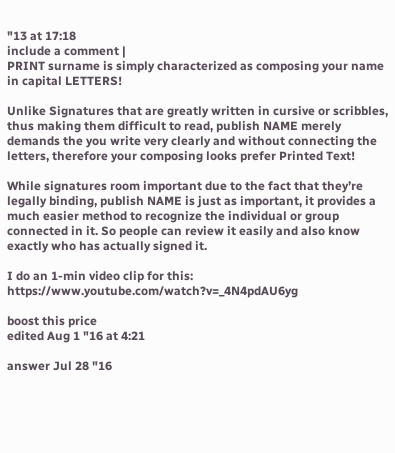"13 at 17:18
include a comment |
PRINT surname is simply characterized as composing your name in capital LETTERS!

Unlike Signatures that are greatly written in cursive or scribbles, thus making them difficult to read, publish NAME merely demands the you write very clearly and without connecting the letters, therefore your composing looks prefer Printed Text!

While signatures room important due to the fact that they’re legally binding, publish NAME is just as important, it provides a much easier method to recognize the individual or group connected in it. So people can review it easily and also know exactly who has actually signed it.

I do an 1-min video clip for this: https://www.youtube.com/watch?v=_4N4pdAU6yg

boost this price
edited Aug 1 "16 at 4:21

answer Jul 28 "16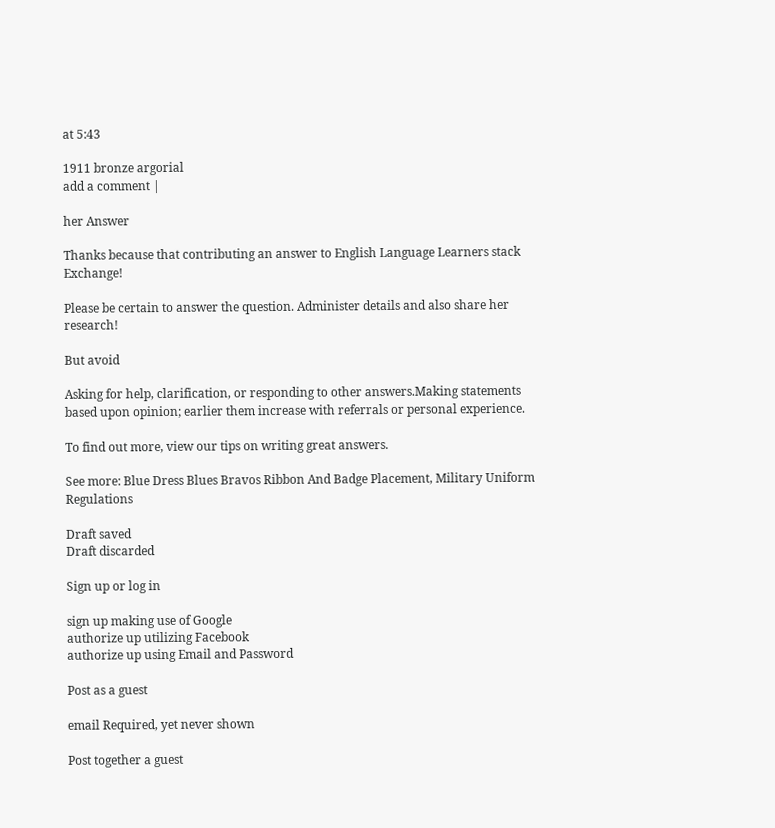at 5:43

1911 bronze argorial
add a comment |

her Answer

Thanks because that contributing an answer to English Language Learners stack Exchange!

Please be certain to answer the question. Administer details and also share her research!

But avoid

Asking for help, clarification, or responding to other answers.Making statements based upon opinion; earlier them increase with referrals or personal experience.

To find out more, view our tips on writing great answers.

See more: Blue Dress Blues Bravos Ribbon And Badge Placement, Military Uniform Regulations

Draft saved
Draft discarded

Sign up or log in

sign up making use of Google
authorize up utilizing Facebook
authorize up using Email and Password

Post as a guest

email Required, yet never shown

Post together a guest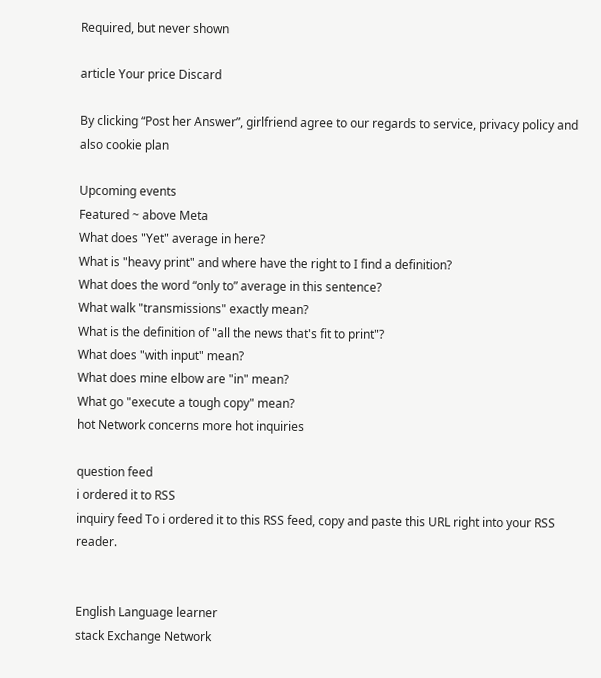Required, but never shown

article Your price Discard

By clicking “Post her Answer”, girlfriend agree to our regards to service, privacy policy and also cookie plan

Upcoming events
Featured ~ above Meta
What does "Yet" average in here?
What is "heavy print" and where have the right to I find a definition?
What does the word “only to” average in this sentence?
What walk "transmissions" exactly mean?
What is the definition of "all the news that's fit to print"?
What does "with input" mean?
What does mine elbow are "in" mean?
What go "execute a tough copy" mean?
hot Network concerns more hot inquiries

question feed
i ordered it to RSS
inquiry feed To i ordered it to this RSS feed, copy and paste this URL right into your RSS reader.


English Language learner
stack Exchange Network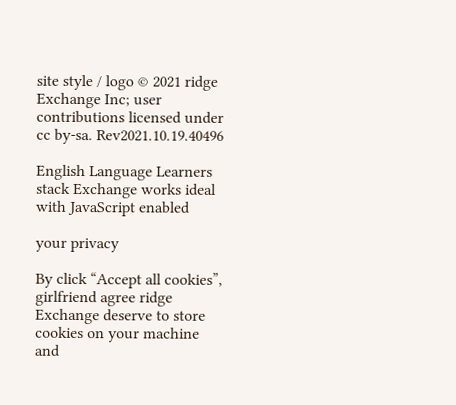site style / logo © 2021 ridge Exchange Inc; user contributions licensed under cc by-sa. Rev2021.10.19.40496

English Language Learners stack Exchange works ideal with JavaScript enabled

your privacy

By click “Accept all cookies”, girlfriend agree ridge Exchange deserve to store cookies on your machine and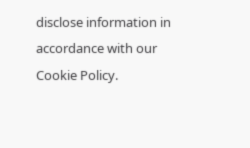disclose information in accordance with our Cookie Policy.